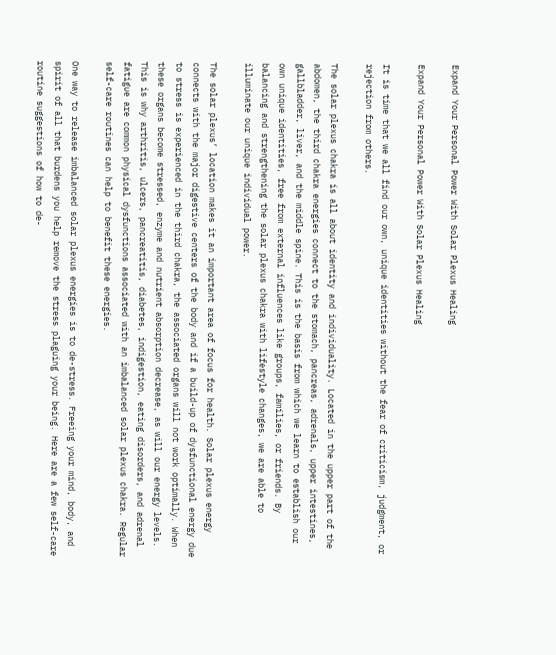Expand Your Personal Power With Solar Plexus Healing

Expand Your Personal Power With Solar Plexus Healing

It is time that we all find our own, unique identities without the fear of criticism, judgment, or rejection from others.

The solar plexus chakra is all about identity and individuality. Located in the upper part of the abdomen, the third chakra energies connect to the stomach, pancreas, adrenals, upper intestines, gallbladder, liver, and the middle spine. This is the basis from which we learn to establish our own unique identities, free from external influences like groups, families, or friends. By balancing and strengthening the solar plexus chakra with lifestyle changes, we are able to illuminate our unique individual power.

The solar plexus’ location makes it an important area of focus for health. Solar plexus energy connects with the major digestive centers of the body and if a build-up of dysfunctional energy due to stress is experienced in the third chakra, the associated organs will not work optimally. When these organs become stressed, enzyme and nutrient absorption decrease, as will our energy levels. This is why arthritis, ulcers, pancreatitis, diabetes, indigestion, eating disorders, and adrenal fatigue are common physical dysfunctions associated with an imbalanced solar plexus chakra. Regular self-care routines can help to benefit these energies.

One way to release imbalanced solar plexus energies is to de-stress. Freeing your mind, body, and spirit of all that burdens you help remove the stress plaguing your being. Here are a few self-care routine suggestions of how to de-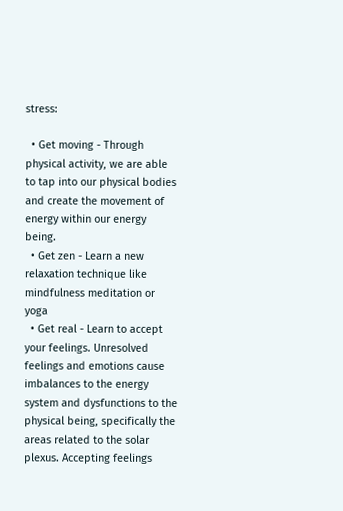stress:

  • Get moving - Through physical activity, we are able to tap into our physical bodies and create the movement of energy within our energy being.
  • Get zen - Learn a new relaxation technique like mindfulness meditation or yoga
  • Get real - Learn to accept your feelings. Unresolved feelings and emotions cause imbalances to the energy system and dysfunctions to the physical being, specifically the areas related to the solar plexus. Accepting feelings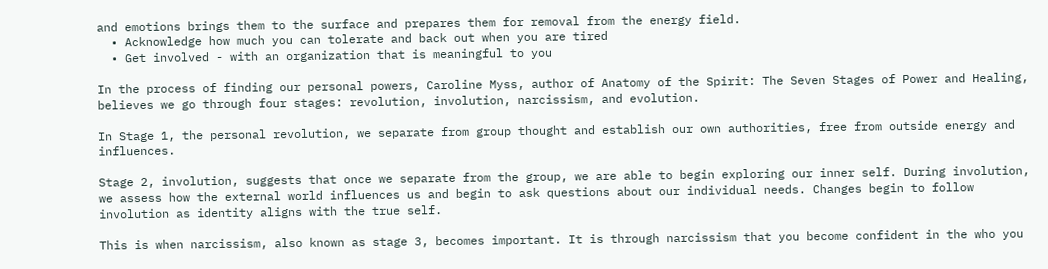and emotions brings them to the surface and prepares them for removal from the energy field.
  • Acknowledge how much you can tolerate and back out when you are tired
  • Get involved - with an organization that is meaningful to you

In the process of finding our personal powers, Caroline Myss, author of Anatomy of the Spirit: The Seven Stages of Power and Healing, believes we go through four stages: revolution, involution, narcissism, and evolution.

In Stage 1, the personal revolution, we separate from group thought and establish our own authorities, free from outside energy and influences.

Stage 2, involution, suggests that once we separate from the group, we are able to begin exploring our inner self. During involution, we assess how the external world influences us and begin to ask questions about our individual needs. Changes begin to follow involution as identity aligns with the true self.

This is when narcissism, also known as stage 3, becomes important. It is through narcissism that you become confident in the who you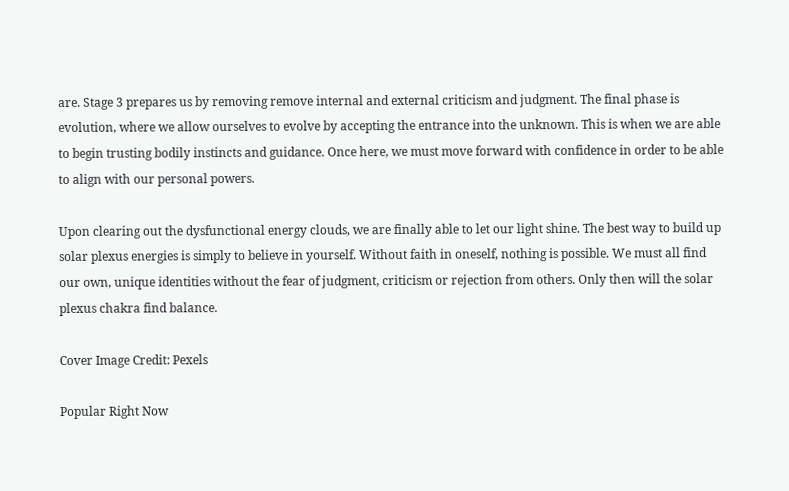are. Stage 3 prepares us by removing remove internal and external criticism and judgment. The final phase is evolution, where we allow ourselves to evolve by accepting the entrance into the unknown. This is when we are able to begin trusting bodily instincts and guidance. Once here, we must move forward with confidence in order to be able to align with our personal powers.

Upon clearing out the dysfunctional energy clouds, we are finally able to let our light shine. The best way to build up solar plexus energies is simply to believe in yourself. Without faith in oneself, nothing is possible. We must all find our own, unique identities without the fear of judgment, criticism or rejection from others. Only then will the solar plexus chakra find balance.

Cover Image Credit: Pexels

Popular Right Now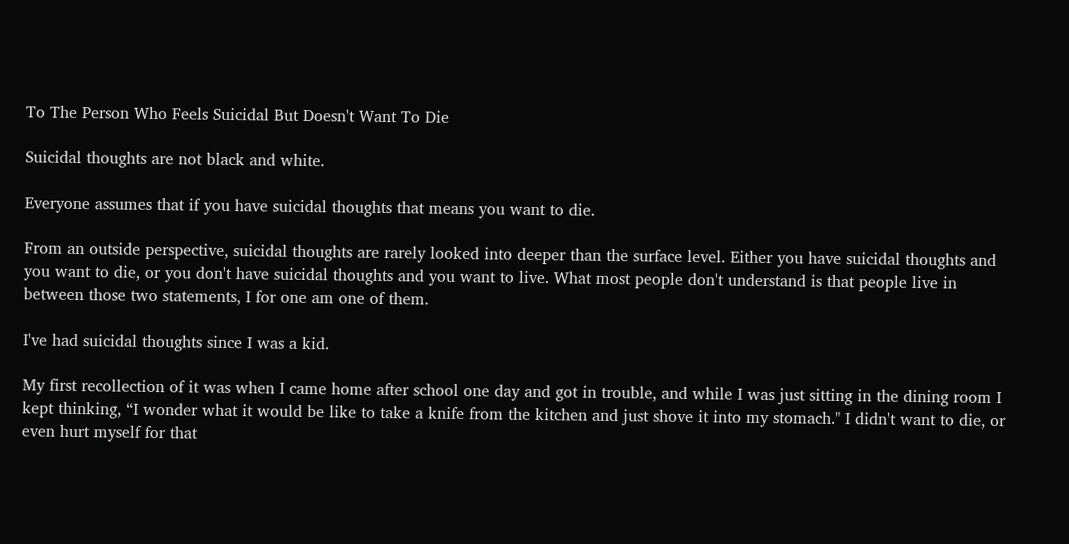To The Person Who Feels Suicidal But Doesn't Want To Die

Suicidal thoughts are not black and white.

Everyone assumes that if you have suicidal thoughts that means you want to die.

From an outside perspective, suicidal thoughts are rarely looked into deeper than the surface level. Either you have suicidal thoughts and you want to die, or you don't have suicidal thoughts and you want to live. What most people don't understand is that people live in between those two statements, I for one am one of them.

I've had suicidal thoughts since I was a kid.

My first recollection of it was when I came home after school one day and got in trouble, and while I was just sitting in the dining room I kept thinking, “I wonder what it would be like to take a knife from the kitchen and just shove it into my stomach." I didn't want to die, or even hurt myself for that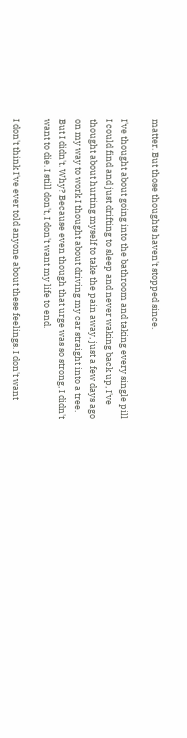matter. But those thoughts haven't stopped since.

I've thought about going into the bathroom and taking every single pill I could find and just drifting to sleep and never waking back up, I've thought about hurting myself to take the pain away, just a few days ago on my way to work I thought about driving my car straight into a tree. But I didn't. Why? Because even though that urge was so strong, I didn't want to die. I still don't, I don't want my life to end.

I don't think I've ever told anyone about these feelings. I don't want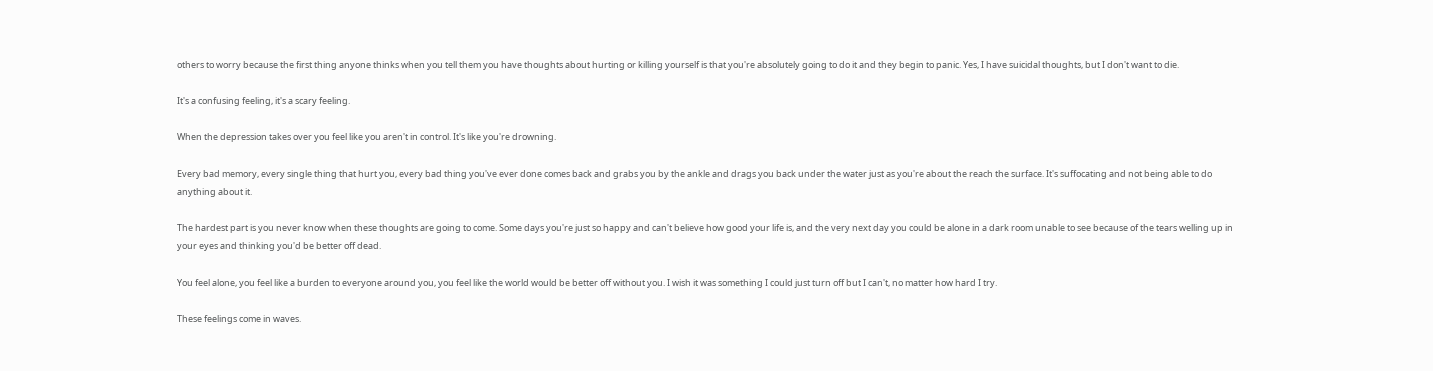others to worry because the first thing anyone thinks when you tell them you have thoughts about hurting or killing yourself is that you're absolutely going to do it and they begin to panic. Yes, I have suicidal thoughts, but I don't want to die.

It's a confusing feeling, it's a scary feeling.

When the depression takes over you feel like you aren't in control. It's like you're drowning.

Every bad memory, every single thing that hurt you, every bad thing you've ever done comes back and grabs you by the ankle and drags you back under the water just as you're about the reach the surface. It's suffocating and not being able to do anything about it.

The hardest part is you never know when these thoughts are going to come. Some days you're just so happy and can't believe how good your life is, and the very next day you could be alone in a dark room unable to see because of the tears welling up in your eyes and thinking you'd be better off dead.

You feel alone, you feel like a burden to everyone around you, you feel like the world would be better off without you. I wish it was something I could just turn off but I can't, no matter how hard I try.

These feelings come in waves.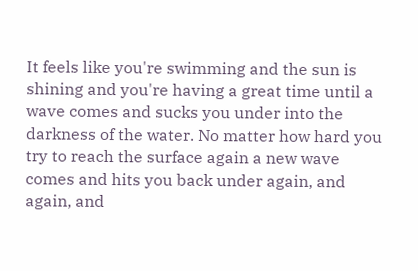It feels like you're swimming and the sun is shining and you're having a great time until a wave comes and sucks you under into the darkness of the water. No matter how hard you try to reach the surface again a new wave comes and hits you back under again, and again, and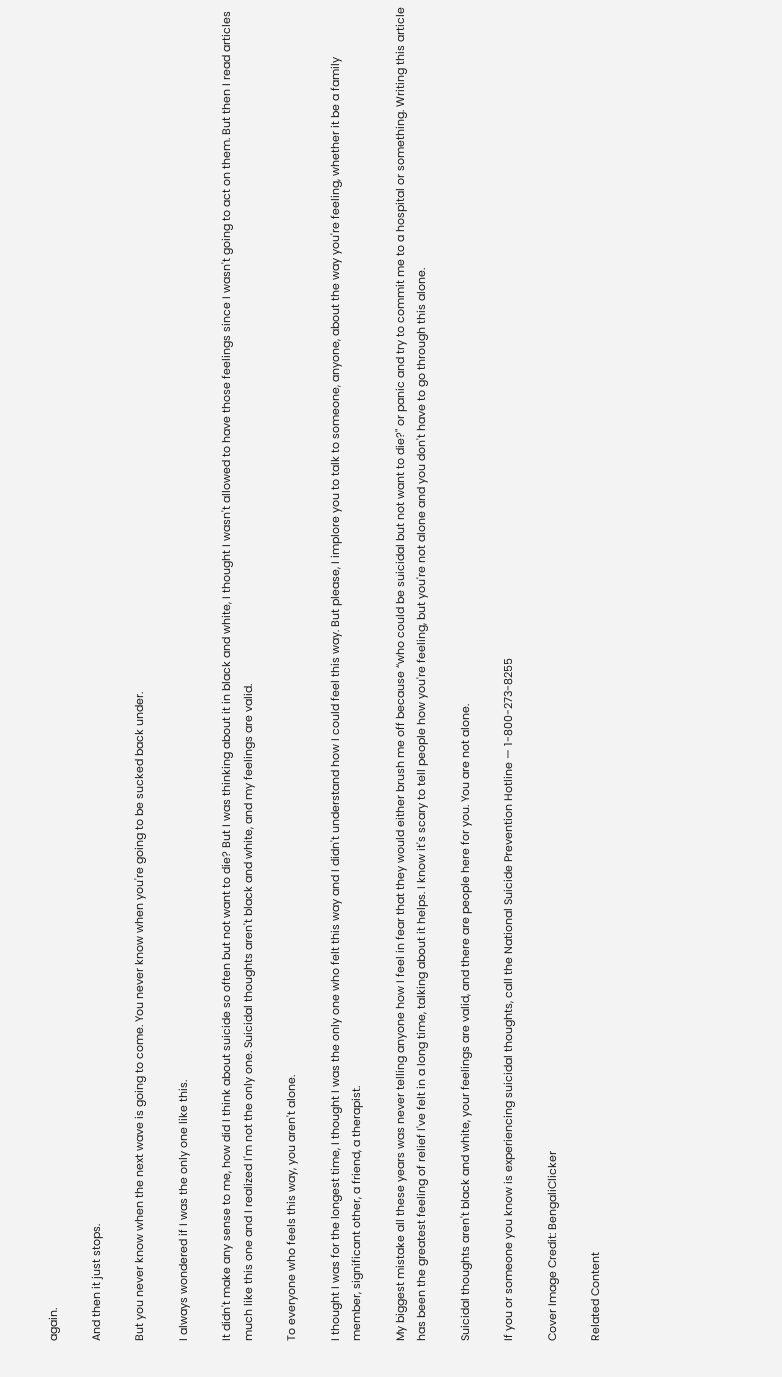again.

And then it just stops.

But you never know when the next wave is going to come. You never know when you're going to be sucked back under.

I always wondered if I was the only one like this.

It didn't make any sense to me, how did I think about suicide so often but not want to die? But I was thinking about it in black and white, I thought I wasn't allowed to have those feelings since I wasn't going to act on them. But then I read articles much like this one and I realized I'm not the only one. Suicidal thoughts aren't black and white, and my feelings are valid.

To everyone who feels this way, you aren't alone.

I thought I was for the longest time, I thought I was the only one who felt this way and I didn't understand how I could feel this way. But please, I implore you to talk to someone, anyone, about the way you're feeling, whether it be a family member, significant other, a friend, a therapist.

My biggest mistake all these years was never telling anyone how I feel in fear that they would either brush me off because “who could be suicidal but not want to die?" or panic and try to commit me to a hospital or something. Writing this article has been the greatest feeling of relief I've felt in a long time, talking about it helps. I know it's scary to tell people how you're feeling, but you're not alone and you don't have to go through this alone.

Suicidal thoughts aren't black and white, your feelings are valid, and there are people here for you. You are not alone.

If you or someone you know is experiencing suicidal thoughts, call the National Suicide Prevention Hotline — 1-800-273-8255

Cover Image Credit: BengaliClicker

Related Content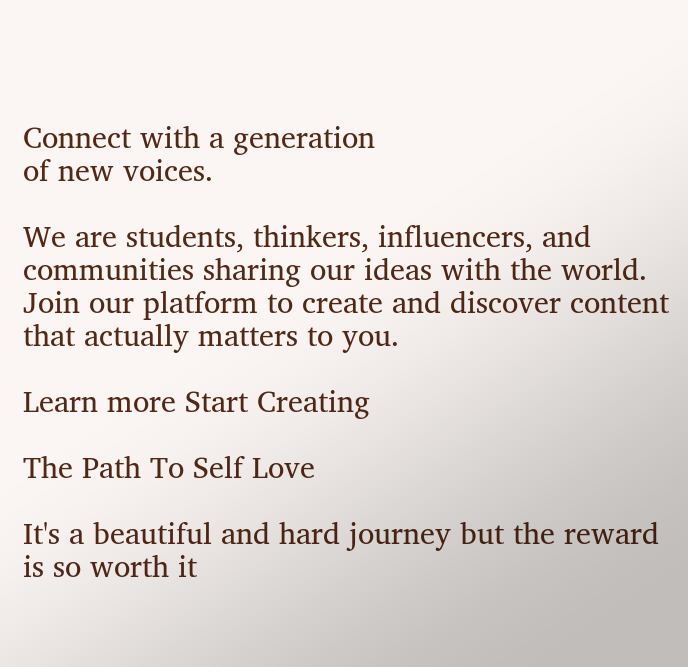Connect with a generation
of new voices.

We are students, thinkers, influencers, and communities sharing our ideas with the world. Join our platform to create and discover content that actually matters to you.

Learn more Start Creating

The Path To Self Love

It's a beautiful and hard journey but the reward is so worth it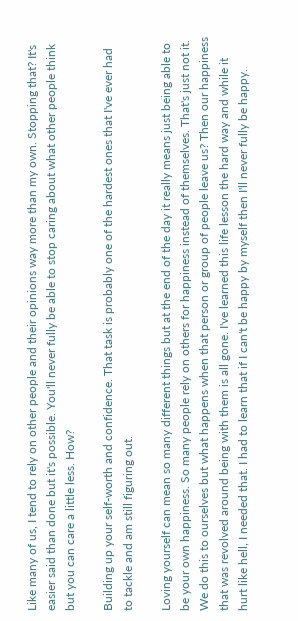Like many of us, I tend to rely on other people and their opinions way more than my own. Stopping that? It's easier said than done but it's possible. You'll never fully be able to stop caring about what other people think but you can care a little less. How?

Building up your self-worth and confidence. That task is probably one of the hardest ones that I've ever had to tackle and am still figuring out.

Loving yourself can mean so many different things but at the end of the day it really means just being able to be your own happiness. So many people rely on others for happiness instead of themselves. That's just not it. We do this to ourselves but what happens when that person or group of people leave us? Then our happiness that was revolved around being with them is all gone. I've learned this life lesson the hard way and while it hurt like hell, I needed that. I had to learn that if I can't be happy by myself then I'll never fully be happy.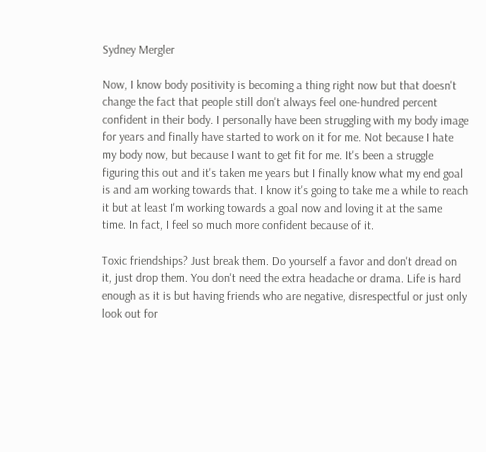Sydney Mergler

Now, I know body positivity is becoming a thing right now but that doesn't change the fact that people still don't always feel one-hundred percent confident in their body. I personally have been struggling with my body image for years and finally have started to work on it for me. Not because I hate my body now, but because I want to get fit for me. It's been a struggle figuring this out and it's taken me years but I finally know what my end goal is and am working towards that. I know it's going to take me a while to reach it but at least I'm working towards a goal now and loving it at the same time. In fact, I feel so much more confident because of it.

Toxic friendships? Just break them. Do yourself a favor and don't dread on it, just drop them. You don't need the extra headache or drama. Life is hard enough as it is but having friends who are negative, disrespectful or just only look out for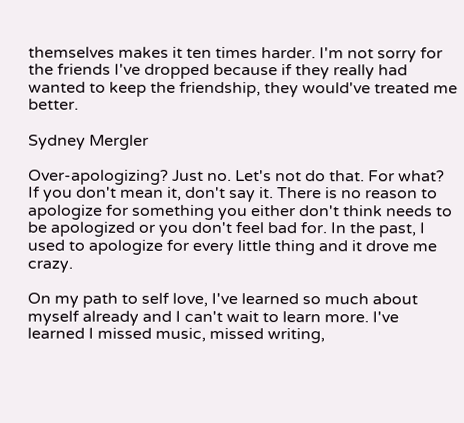themselves makes it ten times harder. I'm not sorry for the friends I've dropped because if they really had wanted to keep the friendship, they would've treated me better.

Sydney Mergler

Over-apologizing? Just no. Let's not do that. For what? If you don't mean it, don't say it. There is no reason to apologize for something you either don't think needs to be apologized or you don't feel bad for. In the past, I used to apologize for every little thing and it drove me crazy.

On my path to self love, I've learned so much about myself already and I can't wait to learn more. I've learned I missed music, missed writing,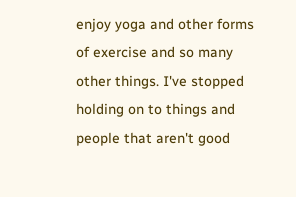enjoy yoga and other forms of exercise and so many other things. I've stopped holding on to things and people that aren't good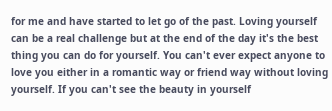for me and have started to let go of the past. Loving yourself can be a real challenge but at the end of the day it's the best thing you can do for yourself. You can't ever expect anyone to love you either in a romantic way or friend way without loving yourself. If you can't see the beauty in yourself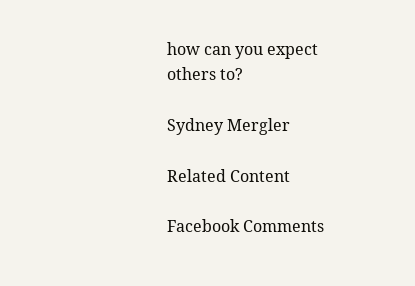how can you expect others to?

Sydney Mergler

Related Content

Facebook Comments